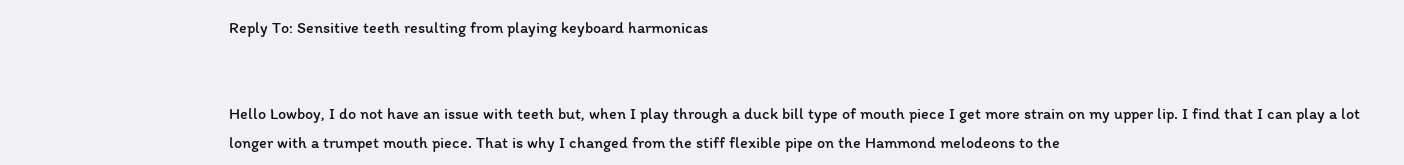Reply To: Sensitive teeth resulting from playing keyboard harmonicas


Hello Lowboy, I do not have an issue with teeth but, when I play through a duck bill type of mouth piece I get more strain on my upper lip. I find that I can play a lot longer with a trumpet mouth piece. That is why I changed from the stiff flexible pipe on the Hammond melodeons to the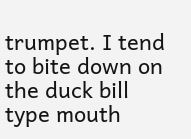trumpet. I tend to bite down on the duck bill type mouth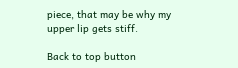piece, that may be why my upper lip gets stiff.

Back to top button